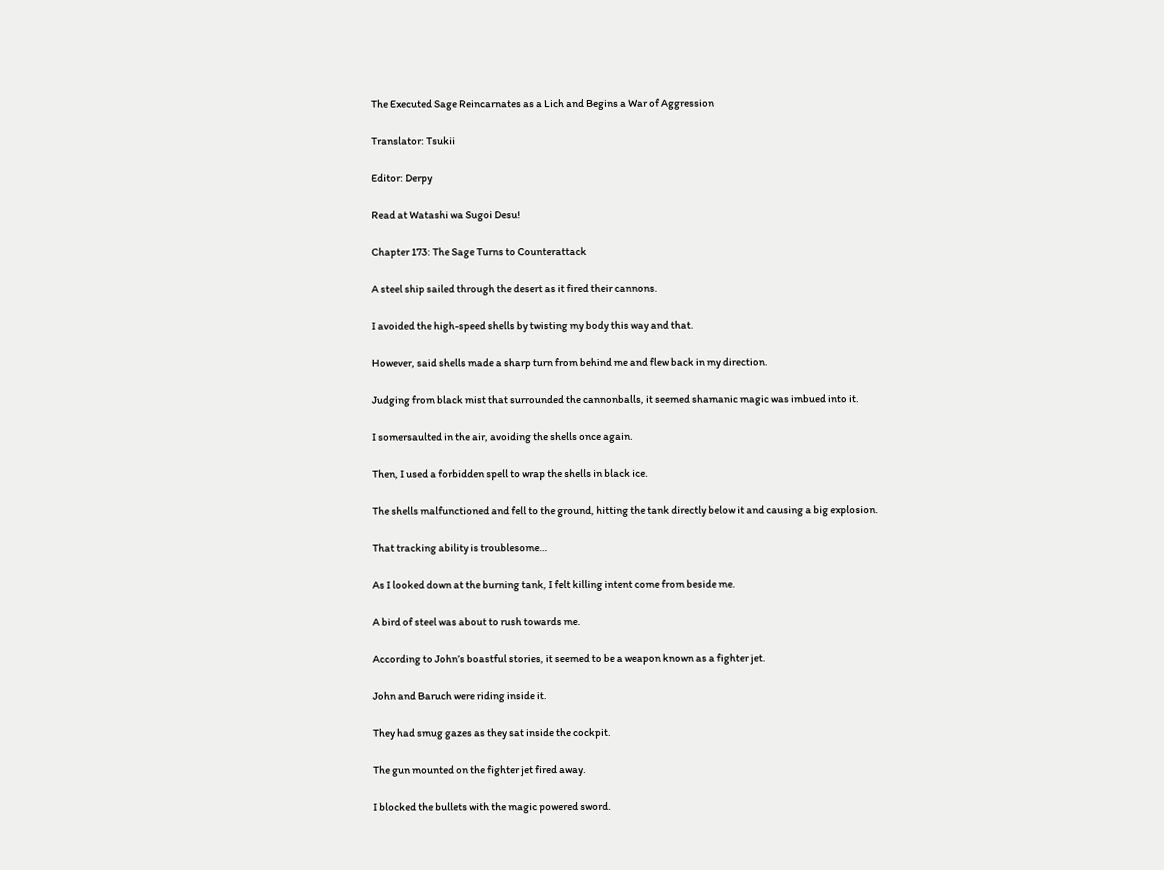The Executed Sage Reincarnates as a Lich and Begins a War of Aggression

Translator: Tsukii

Editor: Derpy

Read at Watashi wa Sugoi Desu!

Chapter 173: The Sage Turns to Counterattack

A steel ship sailed through the desert as it fired their cannons.

I avoided the high-speed shells by twisting my body this way and that.

However, said shells made a sharp turn from behind me and flew back in my direction.

Judging from black mist that surrounded the cannonballs, it seemed shamanic magic was imbued into it.

I somersaulted in the air, avoiding the shells once again.

Then, I used a forbidden spell to wrap the shells in black ice.

The shells malfunctioned and fell to the ground, hitting the tank directly below it and causing a big explosion.

That tracking ability is troublesome…

As I looked down at the burning tank, I felt killing intent come from beside me.

A bird of steel was about to rush towards me.

According to John’s boastful stories, it seemed to be a weapon known as a fighter jet.

John and Baruch were riding inside it.

They had smug gazes as they sat inside the cockpit.

The gun mounted on the fighter jet fired away.

I blocked the bullets with the magic powered sword.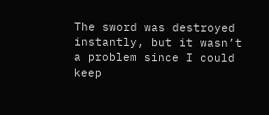The sword was destroyed instantly, but it wasn’t a problem since I could keep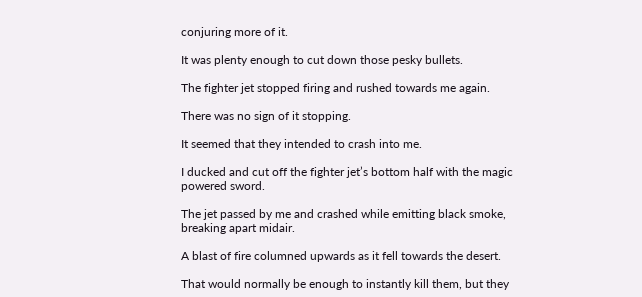conjuring more of it.

It was plenty enough to cut down those pesky bullets.

The fighter jet stopped firing and rushed towards me again.

There was no sign of it stopping.

It seemed that they intended to crash into me.

I ducked and cut off the fighter jet’s bottom half with the magic powered sword.

The jet passed by me and crashed while emitting black smoke, breaking apart midair.

A blast of fire columned upwards as it fell towards the desert.

That would normally be enough to instantly kill them, but they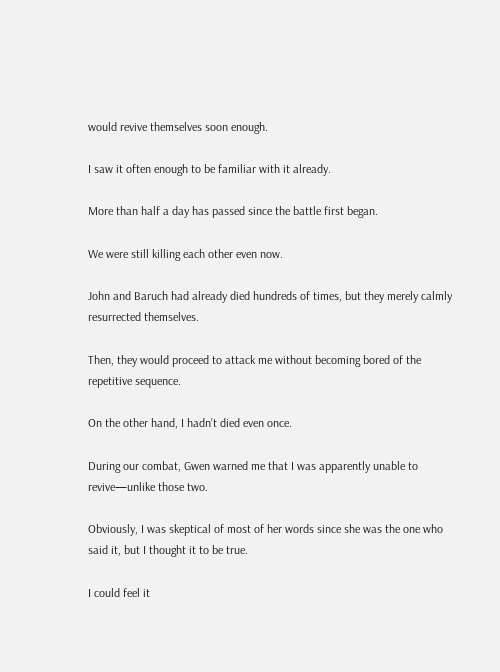would revive themselves soon enough.

I saw it often enough to be familiar with it already.

More than half a day has passed since the battle first began.

We were still killing each other even now.

John and Baruch had already died hundreds of times, but they merely calmly resurrected themselves.

Then, they would proceed to attack me without becoming bored of the repetitive sequence.

On the other hand, I hadn’t died even once.

During our combat, Gwen warned me that I was apparently unable to revive—unlike those two.

Obviously, I was skeptical of most of her words since she was the one who said it, but I thought it to be true.

I could feel it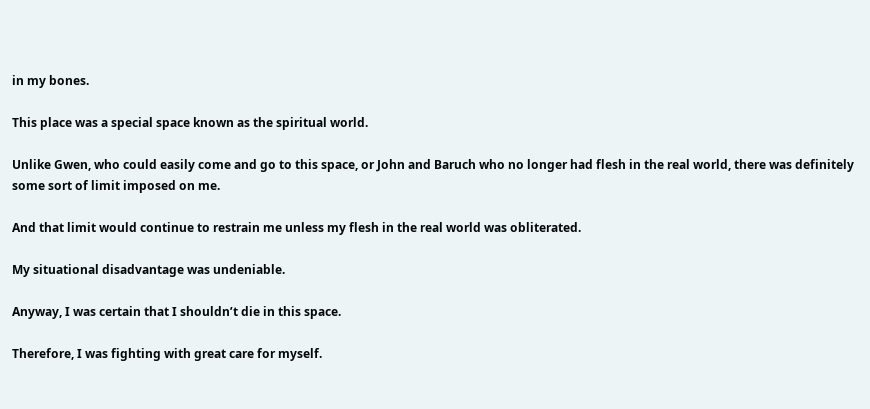in my bones.

This place was a special space known as the spiritual world.

Unlike Gwen, who could easily come and go to this space, or John and Baruch who no longer had flesh in the real world, there was definitely some sort of limit imposed on me.

And that limit would continue to restrain me unless my flesh in the real world was obliterated.

My situational disadvantage was undeniable.

Anyway, I was certain that I shouldn’t die in this space.

Therefore, I was fighting with great care for myself.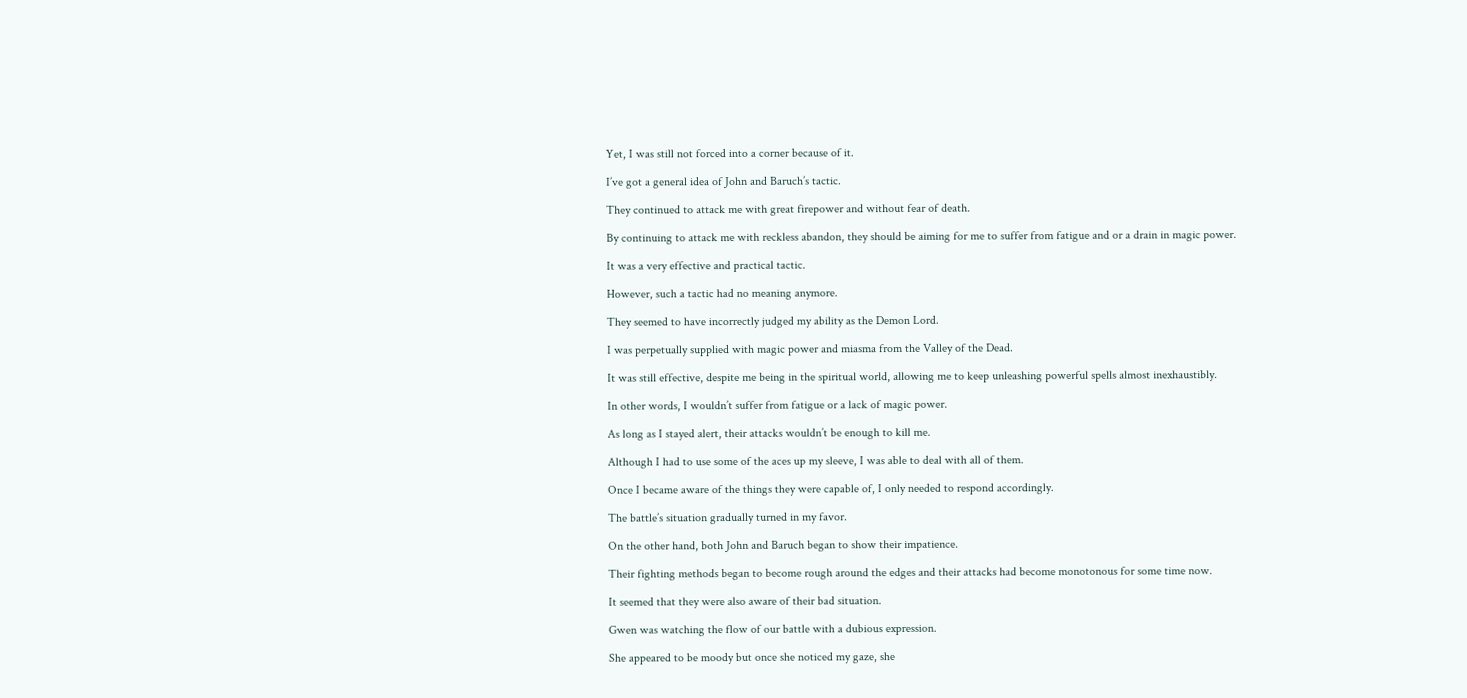Yet, I was still not forced into a corner because of it.

I’ve got a general idea of John and Baruch’s tactic.

They continued to attack me with great firepower and without fear of death.

By continuing to attack me with reckless abandon, they should be aiming for me to suffer from fatigue and or a drain in magic power.

It was a very effective and practical tactic.

However, such a tactic had no meaning anymore.

They seemed to have incorrectly judged my ability as the Demon Lord.

I was perpetually supplied with magic power and miasma from the Valley of the Dead.

It was still effective, despite me being in the spiritual world, allowing me to keep unleashing powerful spells almost inexhaustibly.

In other words, I wouldn’t suffer from fatigue or a lack of magic power.

As long as I stayed alert, their attacks wouldn’t be enough to kill me.

Although I had to use some of the aces up my sleeve, I was able to deal with all of them.

Once I became aware of the things they were capable of, I only needed to respond accordingly.

The battle’s situation gradually turned in my favor.

On the other hand, both John and Baruch began to show their impatience.

Their fighting methods began to become rough around the edges and their attacks had become monotonous for some time now.

It seemed that they were also aware of their bad situation.

Gwen was watching the flow of our battle with a dubious expression.

She appeared to be moody but once she noticed my gaze, she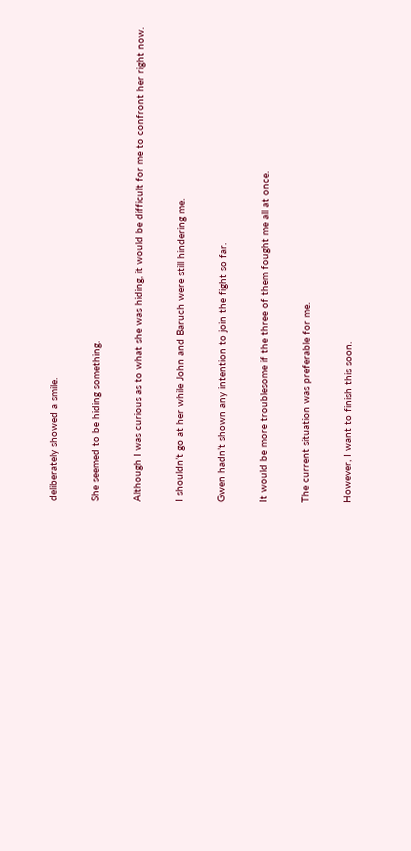deliberately showed a smile.

She seemed to be hiding something.

Although I was curious as to what she was hiding, it would be difficult for me to confront her right now.

I shouldn’t go at her while John and Baruch were still hindering me.

Gwen hadn’t shown any intention to join the fight so far.

It would be more troublesome if the three of them fought me all at once.

The current situation was preferable for me.

However, I want to finish this soon.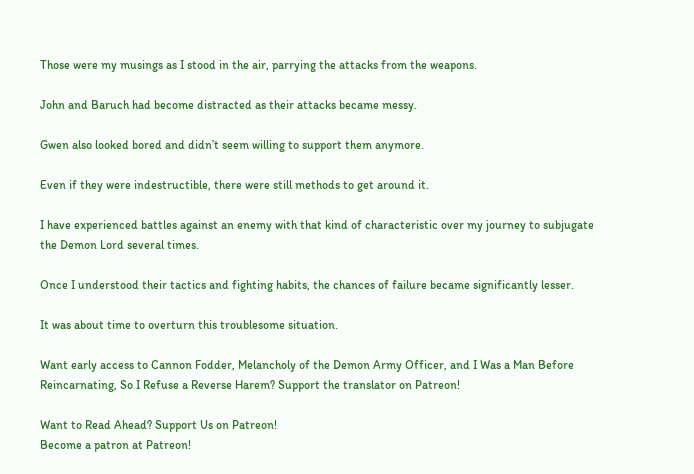Those were my musings as I stood in the air, parrying the attacks from the weapons.

John and Baruch had become distracted as their attacks became messy.

Gwen also looked bored and didn’t seem willing to support them anymore.

Even if they were indestructible, there were still methods to get around it.

I have experienced battles against an enemy with that kind of characteristic over my journey to subjugate the Demon Lord several times.

Once I understood their tactics and fighting habits, the chances of failure became significantly lesser.

It was about time to overturn this troublesome situation.

Want early access to Cannon Fodder, Melancholy of the Demon Army Officer, and I Was a Man Before Reincarnating, So I Refuse a Reverse Harem? Support the translator on Patreon!

Want to Read Ahead? Support Us on Patreon!
Become a patron at Patreon!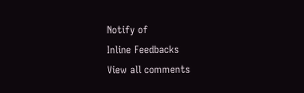Notify of
Inline Feedbacks
View all comments